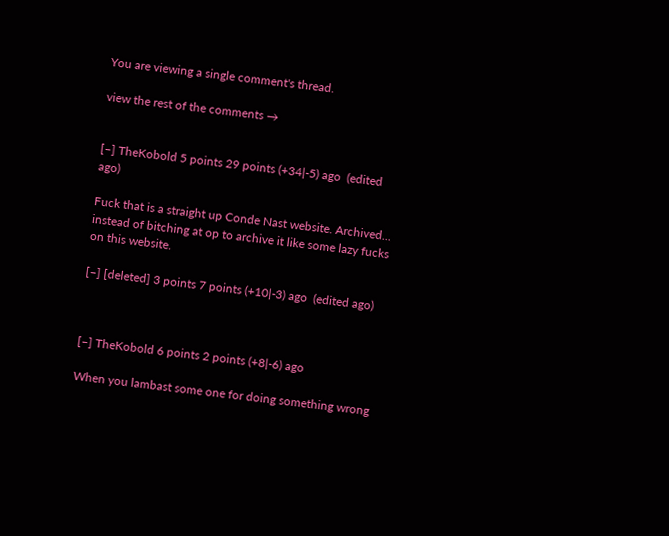You are viewing a single comment's thread.

view the rest of the comments →


[–] TheKobold 5 points 29 points (+34|-5) ago  (edited ago)

Fuck that is a straight up Conde Nast website. Archived... instead of bitching at op to archive it like some lazy fucks on this website.

[–] [deleted] 3 points 7 points (+10|-3) ago  (edited ago)



[–] TheKobold 6 points 2 points (+8|-6) ago

When you lambast some one for doing something wrong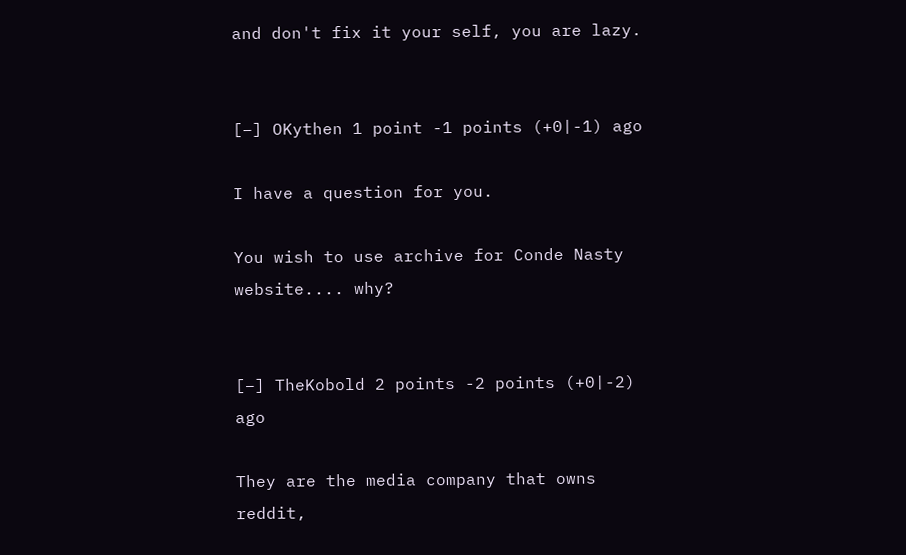and don't fix it your self, you are lazy.


[–] OKythen 1 point -1 points (+0|-1) ago

I have a question for you.

You wish to use archive for Conde Nasty website.... why?


[–] TheKobold 2 points -2 points (+0|-2) ago

They are the media company that owns reddit,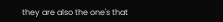they are also the one's that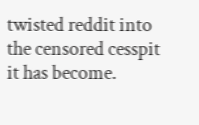twisted reddit into the censored cesspit it has become.